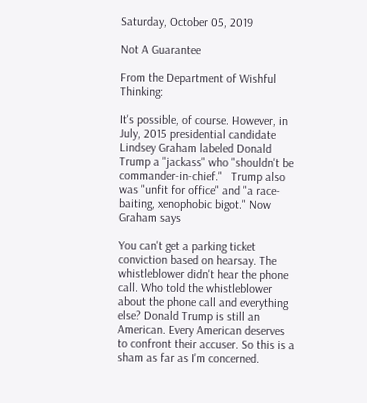Saturday, October 05, 2019

Not A Guarantee

From the Department of Wishful Thinking:

It's possible, of course. However, in July, 2015 presidential candidate Lindsey Graham labeled Donald Trump a "jackass" who "shouldn't be commander-in-chief."   Trump also was "unfit for office" and "a race-baiting, xenophobic bigot." Now Graham says

You can't get a parking ticket conviction based on hearsay. The whistleblower didn't hear the phone call. Who told the whistleblower about the phone call and everything else? Donald Trump is still an American. Every American deserves to confront their accuser. So this is a sham as far as I'm concerned.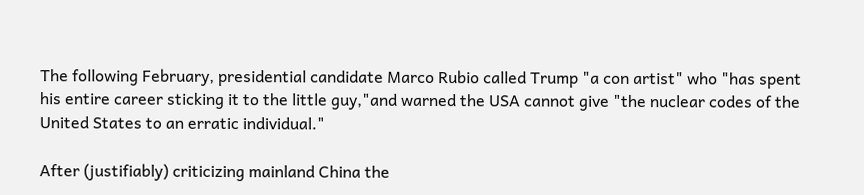The following February, presidential candidate Marco Rubio called Trump "a con artist" who "has spent his entire career sticking it to the little guy,"and warned the USA cannot give "the nuclear codes of the United States to an erratic individual."

After (justifiably) criticizing mainland China the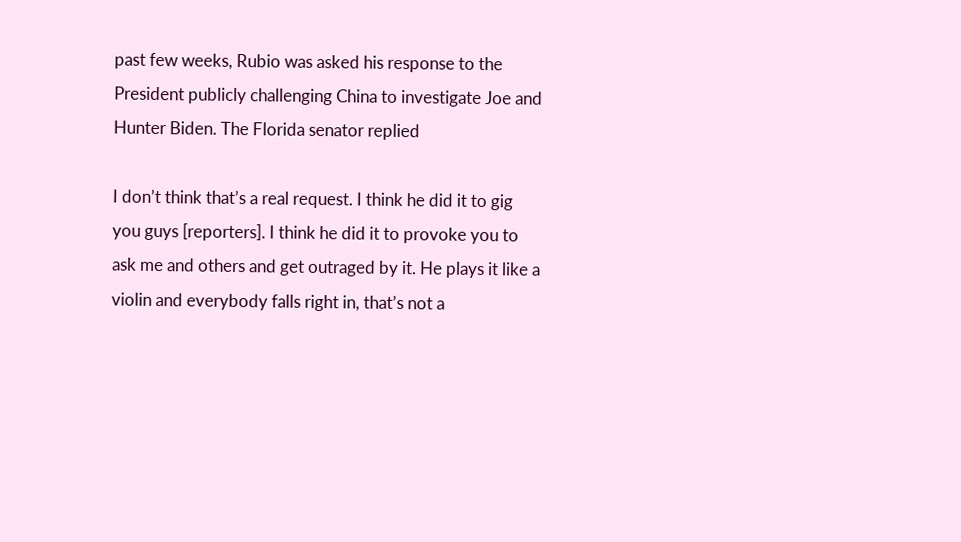past few weeks, Rubio was asked his response to the President publicly challenging China to investigate Joe and Hunter Biden. The Florida senator replied

I don’t think that’s a real request. I think he did it to gig you guys [reporters]. I think he did it to provoke you to ask me and others and get outraged by it. He plays it like a violin and everybody falls right in, that’s not a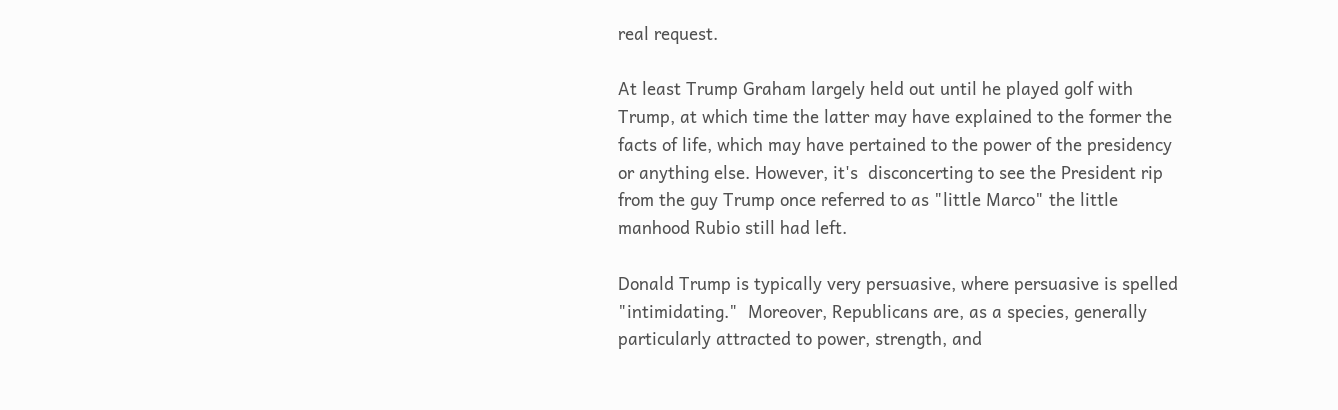real request.

At least Trump Graham largely held out until he played golf with Trump, at which time the latter may have explained to the former the facts of life, which may have pertained to the power of the presidency or anything else. However, it's  disconcerting to see the President rip from the guy Trump once referred to as "little Marco" the little manhood Rubio still had left.

Donald Trump is typically very persuasive, where persuasive is spelled "intimidating."  Moreover, Republicans are, as a species, generally particularly attracted to power, strength, and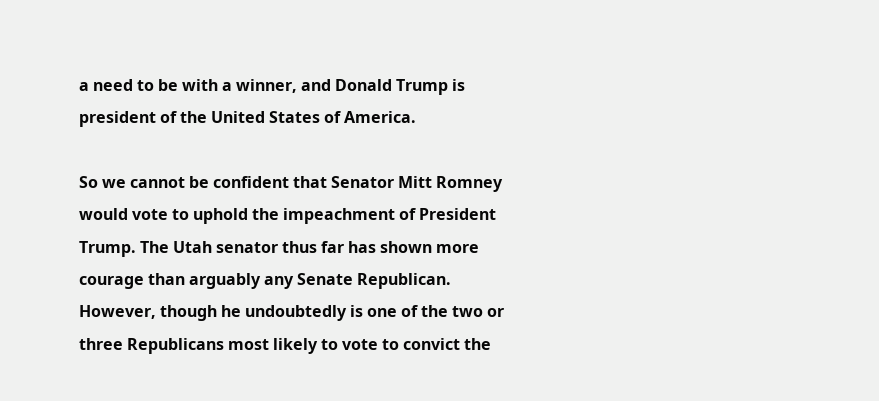a need to be with a winner, and Donald Trump is president of the United States of America.

So we cannot be confident that Senator Mitt Romney would vote to uphold the impeachment of President Trump. The Utah senator thus far has shown more courage than arguably any Senate Republican. However, though he undoubtedly is one of the two or three Republicans most likely to vote to convict the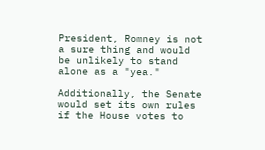President, Romney is not a sure thing and would be unlikely to stand alone as a "yea."

Additionally, the Senate would set its own rules if the House votes to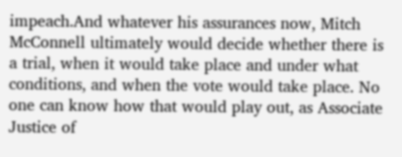impeach.And whatever his assurances now, Mitch McConnell ultimately would decide whether there is a trial, when it would take place and under what conditions, and when the vote would take place. No one can know how that would play out, as Associate Justice of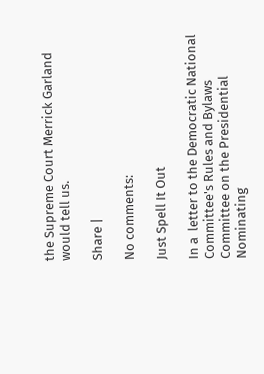the Supreme Court Merrick Garland would tell us.

Share |

No comments:

Just Spell It Out

In a  letter to the Democratic National Committee's Rules and Bylaws Committee on the Presidential Nominating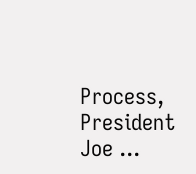Process, President Joe ...